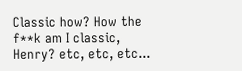Classic how? How the f**k am I classic, Henry? etc, etc, etc...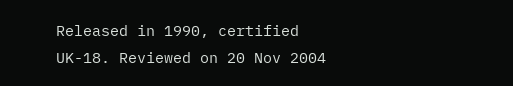Released in 1990, certified UK-18. Reviewed on 20 Nov 2004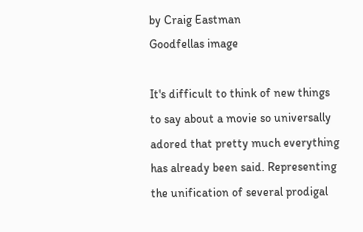by Craig Eastman
Goodfellas image

It's difficult to think of new things to say about a movie so universally adored that pretty much everything has already been said. Representing the unification of several prodigal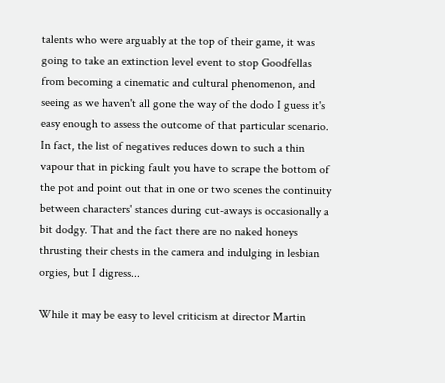talents who were arguably at the top of their game, it was going to take an extinction level event to stop Goodfellas from becoming a cinematic and cultural phenomenon, and seeing as we haven't all gone the way of the dodo I guess it's easy enough to assess the outcome of that particular scenario. In fact, the list of negatives reduces down to such a thin vapour that in picking fault you have to scrape the bottom of the pot and point out that in one or two scenes the continuity between characters' stances during cut-aways is occasionally a bit dodgy. That and the fact there are no naked honeys thrusting their chests in the camera and indulging in lesbian orgies, but I digress...

While it may be easy to level criticism at director Martin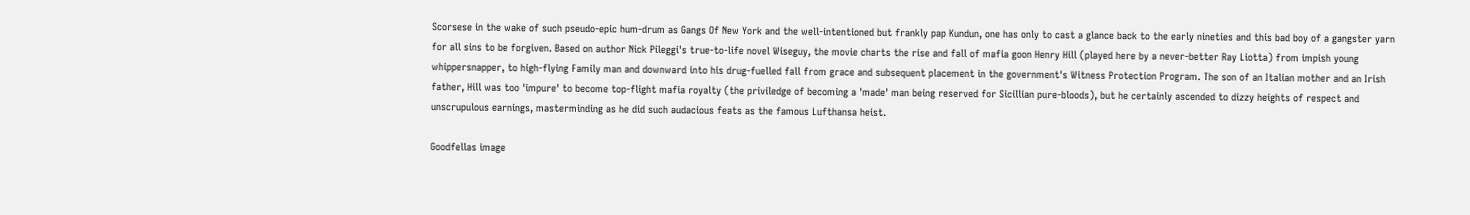Scorsese in the wake of such pseudo-epic hum-drum as Gangs Of New York and the well-intentioned but frankly pap Kundun, one has only to cast a glance back to the early nineties and this bad boy of a gangster yarn for all sins to be forgiven. Based on author Nick Pileggi's true-to-life novel Wiseguy, the movie charts the rise and fall of mafia goon Henry Hill (played here by a never-better Ray Liotta) from impish young whippersnapper, to high-flying Family man and downward into his drug-fuelled fall from grace and subsequent placement in the government's Witness Protection Program. The son of an Italian mother and an Irish father, Hill was too 'impure' to become top-flight mafia royalty (the priviledge of becoming a 'made' man being reserved for Sicillian pure-bloods), but he certainly ascended to dizzy heights of respect and unscrupulous earnings, masterminding as he did such audacious feats as the famous Lufthansa heist.

Goodfellas image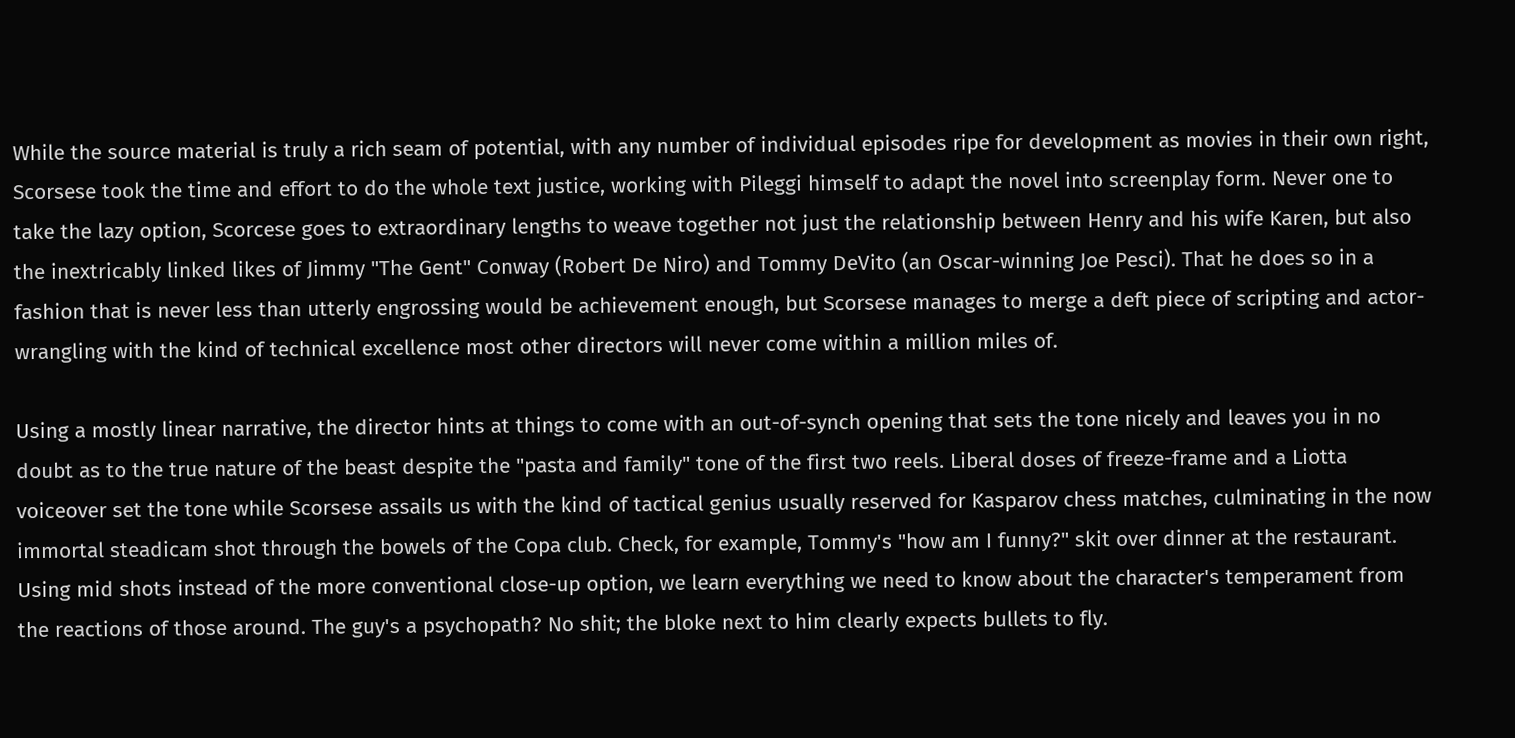While the source material is truly a rich seam of potential, with any number of individual episodes ripe for development as movies in their own right, Scorsese took the time and effort to do the whole text justice, working with Pileggi himself to adapt the novel into screenplay form. Never one to take the lazy option, Scorcese goes to extraordinary lengths to weave together not just the relationship between Henry and his wife Karen, but also the inextricably linked likes of Jimmy "The Gent" Conway (Robert De Niro) and Tommy DeVito (an Oscar-winning Joe Pesci). That he does so in a fashion that is never less than utterly engrossing would be achievement enough, but Scorsese manages to merge a deft piece of scripting and actor-wrangling with the kind of technical excellence most other directors will never come within a million miles of.

Using a mostly linear narrative, the director hints at things to come with an out-of-synch opening that sets the tone nicely and leaves you in no doubt as to the true nature of the beast despite the "pasta and family" tone of the first two reels. Liberal doses of freeze-frame and a Liotta voiceover set the tone while Scorsese assails us with the kind of tactical genius usually reserved for Kasparov chess matches, culminating in the now immortal steadicam shot through the bowels of the Copa club. Check, for example, Tommy's "how am I funny?" skit over dinner at the restaurant. Using mid shots instead of the more conventional close-up option, we learn everything we need to know about the character's temperament from the reactions of those around. The guy's a psychopath? No shit; the bloke next to him clearly expects bullets to fly.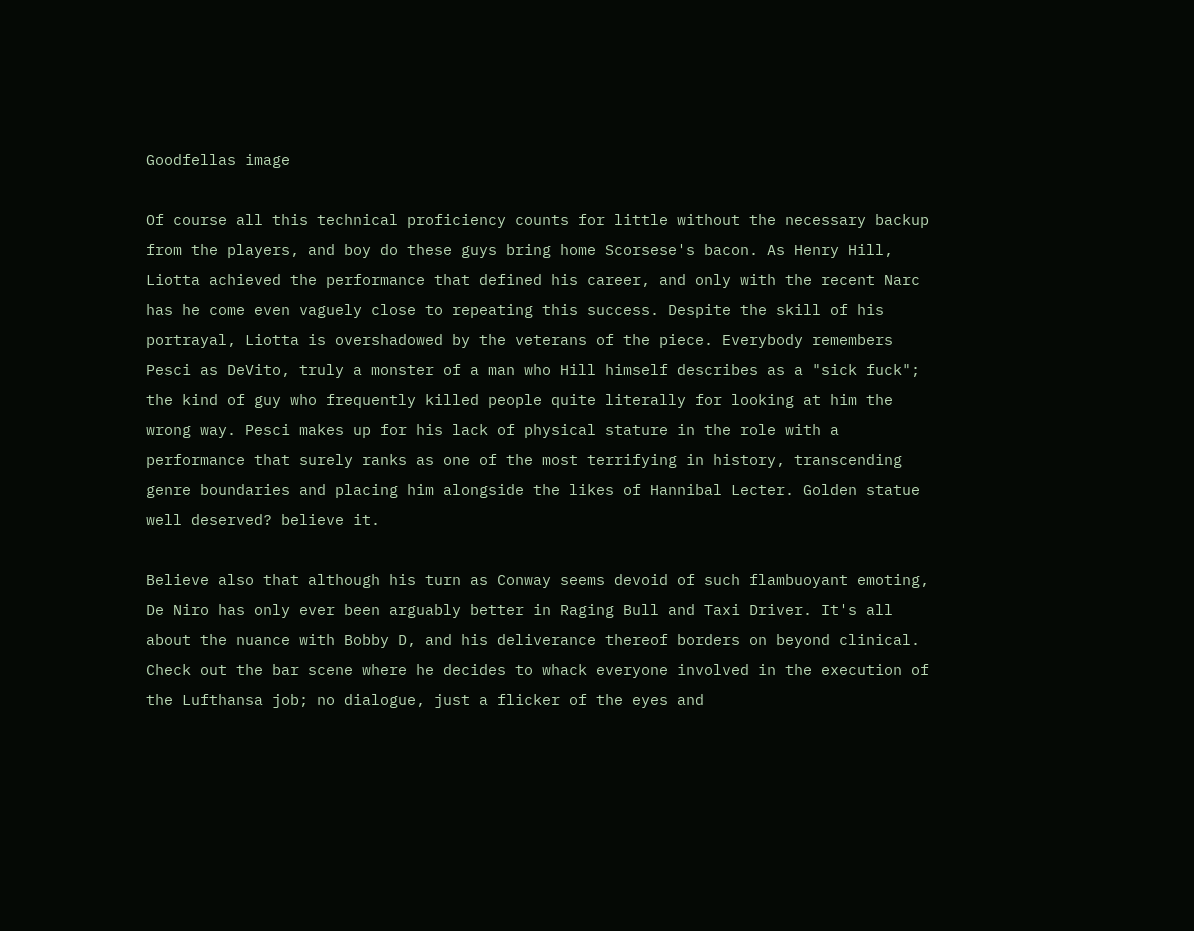Goodfellas image

Of course all this technical proficiency counts for little without the necessary backup from the players, and boy do these guys bring home Scorsese's bacon. As Henry Hill, Liotta achieved the performance that defined his career, and only with the recent Narc has he come even vaguely close to repeating this success. Despite the skill of his portrayal, Liotta is overshadowed by the veterans of the piece. Everybody remembers Pesci as DeVito, truly a monster of a man who Hill himself describes as a "sick fuck"; the kind of guy who frequently killed people quite literally for looking at him the wrong way. Pesci makes up for his lack of physical stature in the role with a performance that surely ranks as one of the most terrifying in history, transcending genre boundaries and placing him alongside the likes of Hannibal Lecter. Golden statue well deserved? believe it.

Believe also that although his turn as Conway seems devoid of such flambuoyant emoting, De Niro has only ever been arguably better in Raging Bull and Taxi Driver. It's all about the nuance with Bobby D, and his deliverance thereof borders on beyond clinical. Check out the bar scene where he decides to whack everyone involved in the execution of the Lufthansa job; no dialogue, just a flicker of the eyes and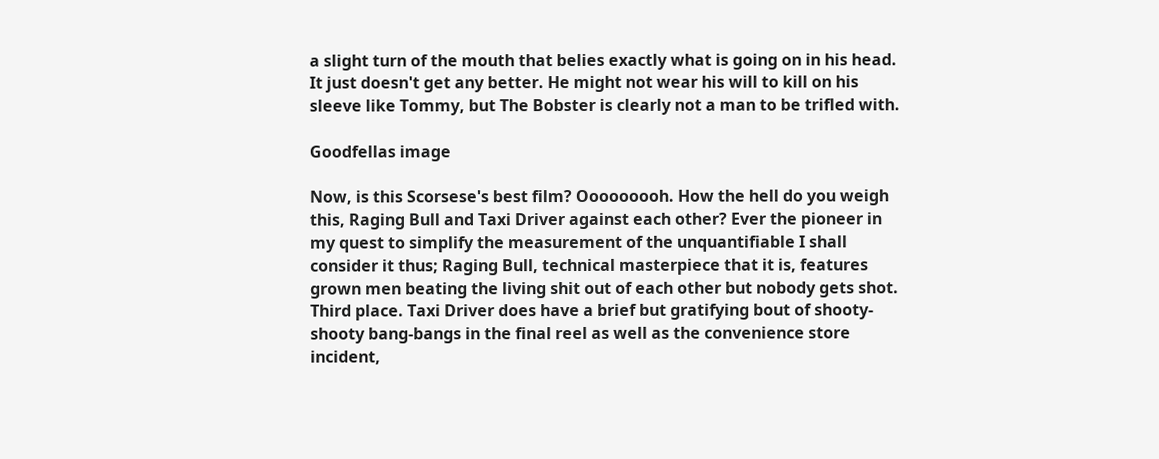a slight turn of the mouth that belies exactly what is going on in his head. It just doesn't get any better. He might not wear his will to kill on his sleeve like Tommy, but The Bobster is clearly not a man to be trifled with.

Goodfellas image

Now, is this Scorsese's best film? Ooooooooh. How the hell do you weigh this, Raging Bull and Taxi Driver against each other? Ever the pioneer in my quest to simplify the measurement of the unquantifiable I shall consider it thus; Raging Bull, technical masterpiece that it is, features grown men beating the living shit out of each other but nobody gets shot. Third place. Taxi Driver does have a brief but gratifying bout of shooty-shooty bang-bangs in the final reel as well as the convenience store incident,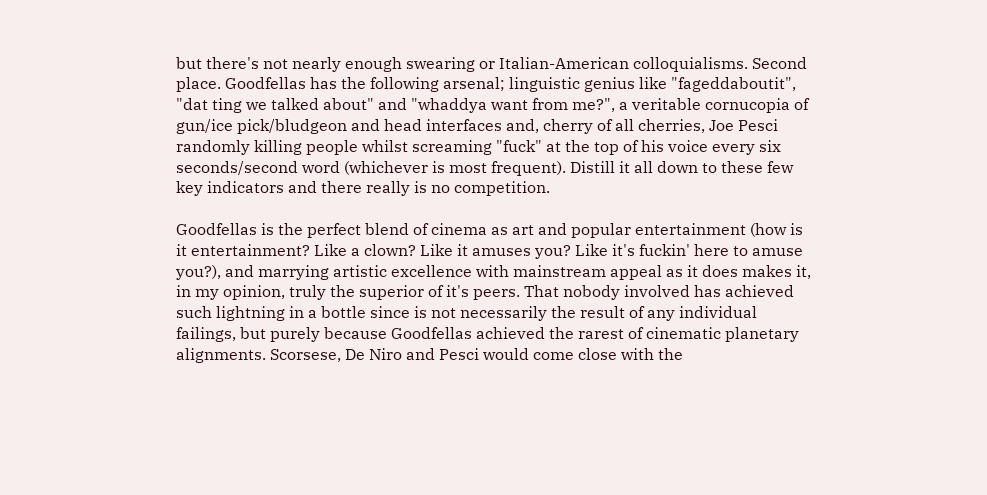but there's not nearly enough swearing or Italian-American colloquialisms. Second place. Goodfellas has the following arsenal; linguistic genius like "fageddaboutit", "dat ting we talked about" and "whaddya want from me?", a veritable cornucopia of gun/ice pick/bludgeon and head interfaces and, cherry of all cherries, Joe Pesci randomly killing people whilst screaming "fuck" at the top of his voice every six seconds/second word (whichever is most frequent). Distill it all down to these few key indicators and there really is no competition.

Goodfellas is the perfect blend of cinema as art and popular entertainment (how is it entertainment? Like a clown? Like it amuses you? Like it's fuckin' here to amuse you?), and marrying artistic excellence with mainstream appeal as it does makes it, in my opinion, truly the superior of it's peers. That nobody involved has achieved such lightning in a bottle since is not necessarily the result of any individual failings, but purely because Goodfellas achieved the rarest of cinematic planetary alignments. Scorsese, De Niro and Pesci would come close with the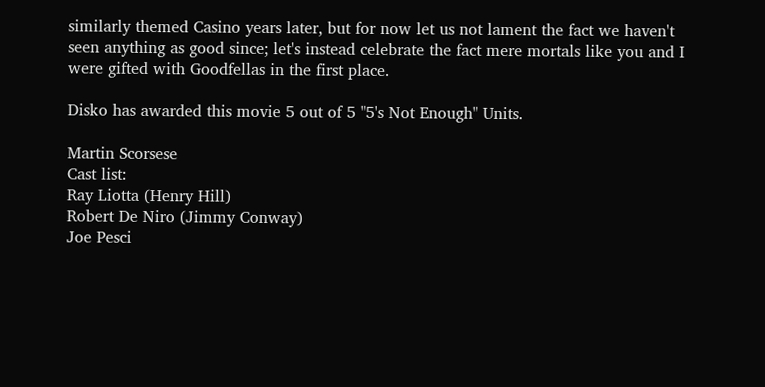similarly themed Casino years later, but for now let us not lament the fact we haven't seen anything as good since; let's instead celebrate the fact mere mortals like you and I were gifted with Goodfellas in the first place.

Disko has awarded this movie 5 out of 5 "5's Not Enough" Units.

Martin Scorsese
Cast list:
Ray Liotta (Henry Hill)
Robert De Niro (Jimmy Conway)
Joe Pesci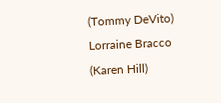(Tommy DeVito)
Lorraine Bracco (Karen Hill)